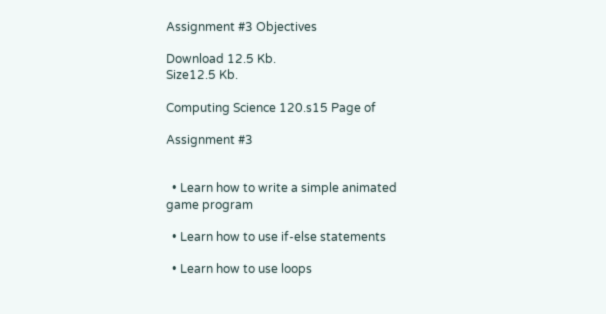Assignment #3 Objectives

Download 12.5 Kb.
Size12.5 Kb.

Computing Science 120.s15 Page of

Assignment #3


  • Learn how to write a simple animated game program

  • Learn how to use if-else statements

  • Learn how to use loops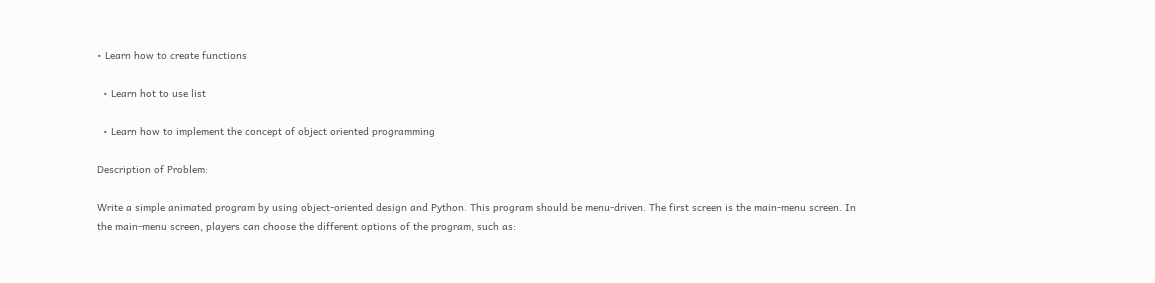• Learn how to create functions

  • Learn hot to use list

  • Learn how to implement the concept of object oriented programming

Description of Problem:

Write a simple animated program by using object-oriented design and Python. This program should be menu-driven. The first screen is the main-menu screen. In the main-menu screen, players can choose the different options of the program, such as: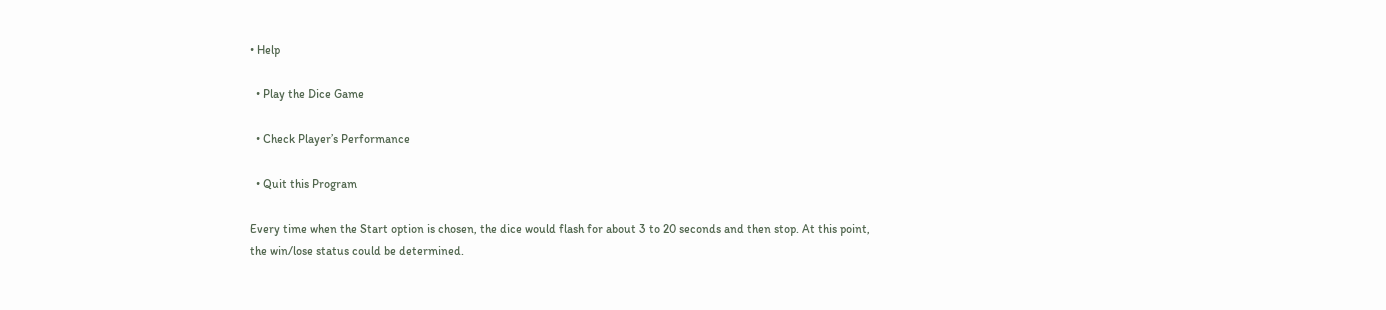• Help

  • Play the Dice Game

  • Check Player’s Performance

  • Quit this Program

Every time when the Start option is chosen, the dice would flash for about 3 to 20 seconds and then stop. At this point, the win/lose status could be determined.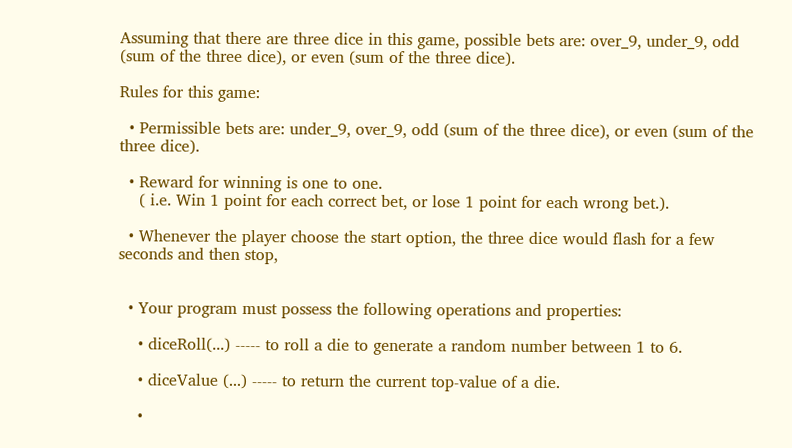Assuming that there are three dice in this game, possible bets are: over_9, under_9, odd (sum of the three dice), or even (sum of the three dice).

Rules for this game:

  • Permissible bets are: under_9, over_9, odd (sum of the three dice), or even (sum of the three dice).

  • Reward for winning is one to one.
    ( i.e. Win 1 point for each correct bet, or lose 1 point for each wrong bet.).

  • Whenever the player choose the start option, the three dice would flash for a few seconds and then stop,


  • Your program must possess the following operations and properties:

    • diceRoll(...) ----- to roll a die to generate a random number between 1 to 6.

    • diceValue (...) ----- to return the current top-value of a die.

    •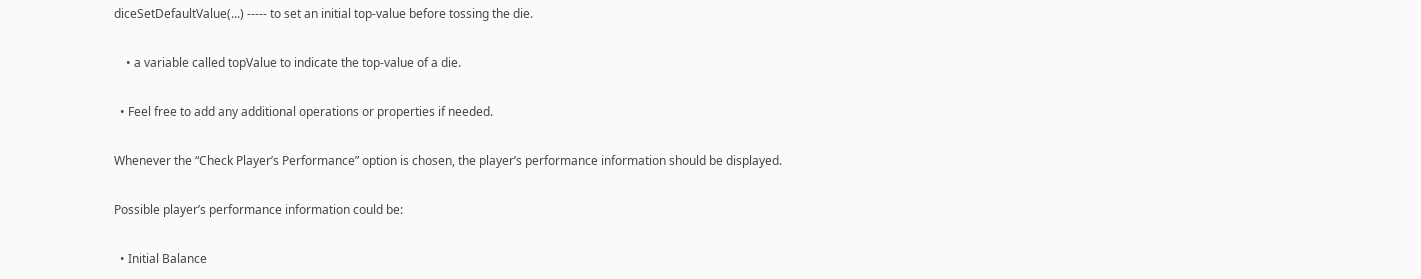diceSetDefaultValue(...) ----- to set an initial top-value before tossing the die.

    • a variable called topValue to indicate the top-value of a die.

  • Feel free to add any additional operations or properties if needed.

Whenever the “Check Player’s Performance” option is chosen, the player’s performance information should be displayed.

Possible player’s performance information could be:

  • Initial Balance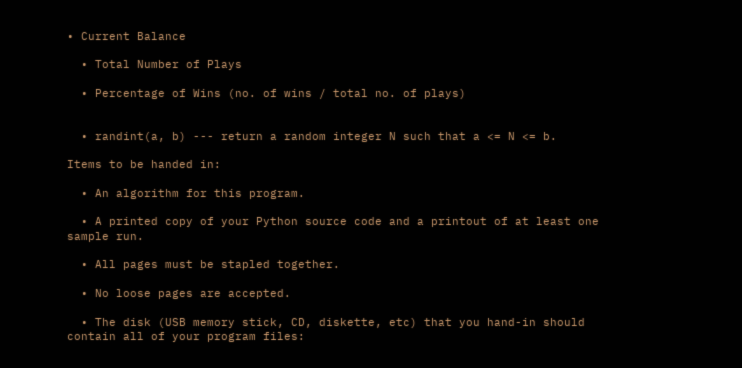• Current Balance

  • Total Number of Plays

  • Percentage of Wins (no. of wins / total no. of plays)


  • randint(a, b) --- return a random integer N such that a <= N <= b.

Items to be handed in:

  • An algorithm for this program.

  • A printed copy of your Python source code and a printout of at least one sample run.

  • All pages must be stapled together.

  • No loose pages are accepted.

  • The disk (USB memory stick, CD, diskette, etc) that you hand-in should contain all of your program files: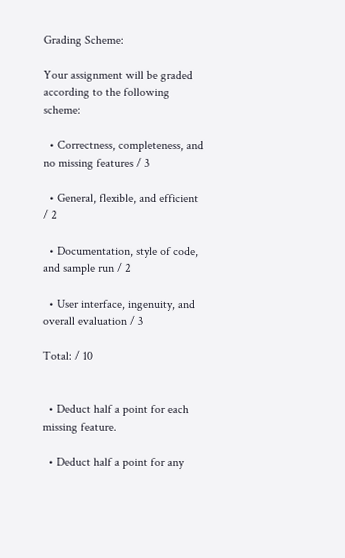Grading Scheme:

Your assignment will be graded according to the following scheme:

  • Correctness, completeness, and no missing features / 3

  • General, flexible, and efficient / 2

  • Documentation, style of code, and sample run / 2

  • User interface, ingenuity, and overall evaluation / 3

Total: / 10


  • Deduct half a point for each missing feature.

  • Deduct half a point for any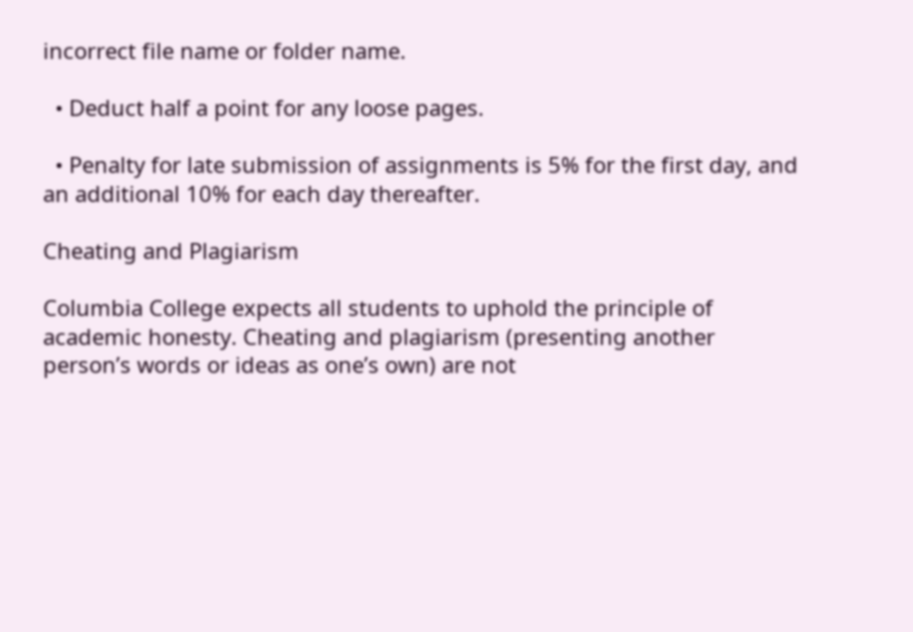incorrect file name or folder name.

  • Deduct half a point for any loose pages.

  • Penalty for late submission of assignments is 5% for the first day, and an additional 10% for each day thereafter.

Cheating and Plagiarism

Columbia College expects all students to uphold the principle of academic honesty. Cheating and plagiarism (presenting another person’s words or ideas as one’s own) are not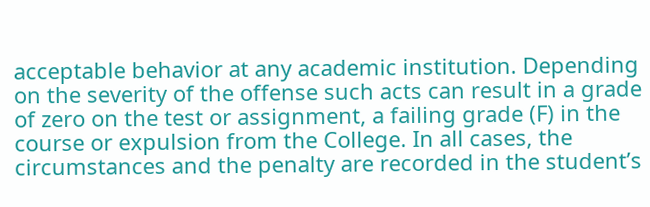acceptable behavior at any academic institution. Depending on the severity of the offense such acts can result in a grade of zero on the test or assignment, a failing grade (F) in the course or expulsion from the College. In all cases, the circumstances and the penalty are recorded in the student’s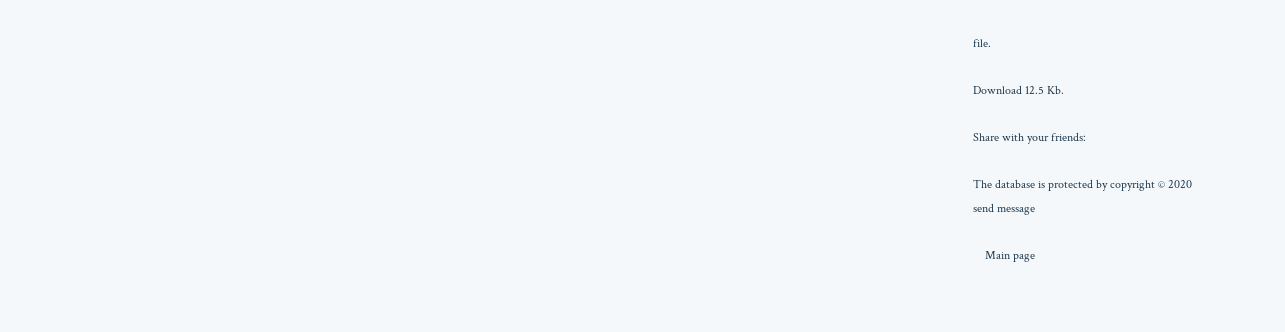file.

Download 12.5 Kb.

Share with your friends:

The database is protected by copyright © 2020
send message

    Main page